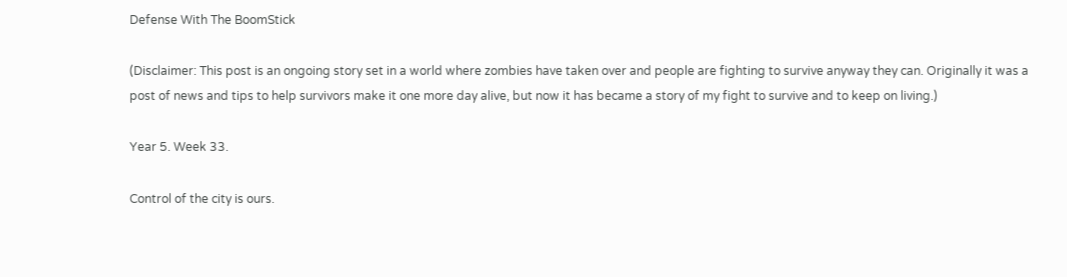Defense With The BoomStick

(Disclaimer: This post is an ongoing story set in a world where zombies have taken over and people are fighting to survive anyway they can. Originally it was a post of news and tips to help survivors make it one more day alive, but now it has became a story of my fight to survive and to keep on living.)

Year 5. Week 33.

Control of the city is ours.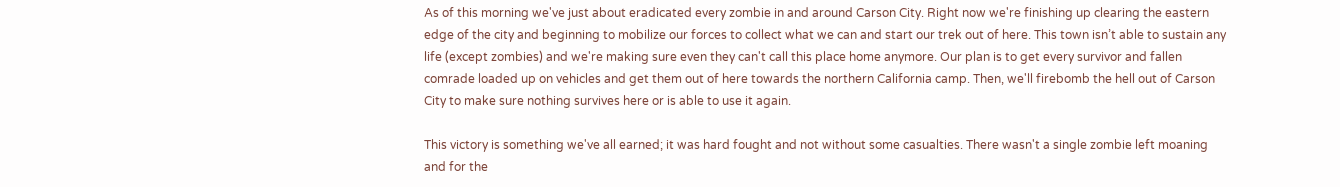As of this morning we've just about eradicated every zombie in and around Carson City. Right now we're finishing up clearing the eastern edge of the city and beginning to mobilize our forces to collect what we can and start our trek out of here. This town isn’t able to sustain any life (except zombies) and we're making sure even they can't call this place home anymore. Our plan is to get every survivor and fallen comrade loaded up on vehicles and get them out of here towards the northern California camp. Then, we'll firebomb the hell out of Carson City to make sure nothing survives here or is able to use it again.

This victory is something we've all earned; it was hard fought and not without some casualties. There wasn't a single zombie left moaning and for the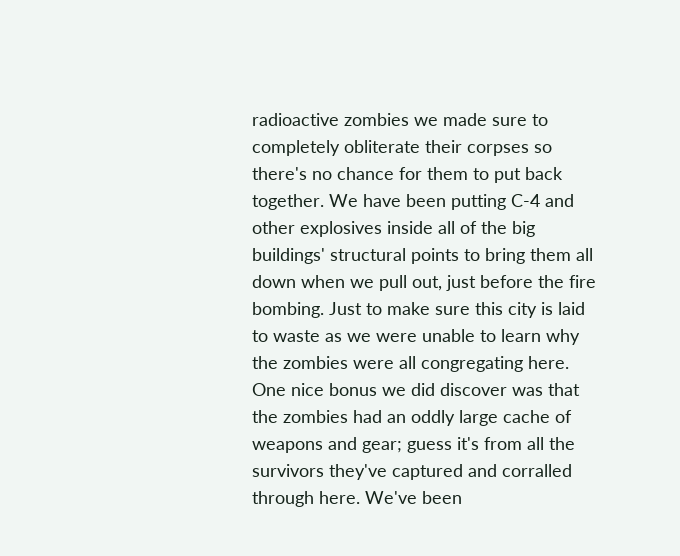radioactive zombies we made sure to completely obliterate their corpses so there's no chance for them to put back together. We have been putting C-4 and other explosives inside all of the big buildings' structural points to bring them all down when we pull out, just before the fire bombing. Just to make sure this city is laid to waste as we were unable to learn why the zombies were all congregating here.
One nice bonus we did discover was that the zombies had an oddly large cache of weapons and gear; guess it's from all the survivors they've captured and corralled through here. We've been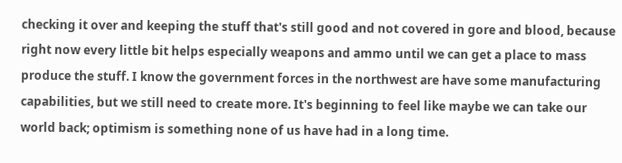checking it over and keeping the stuff that's still good and not covered in gore and blood, because right now every little bit helps especially weapons and ammo until we can get a place to mass produce the stuff. I know the government forces in the northwest are have some manufacturing capabilities, but we still need to create more. It's beginning to feel like maybe we can take our world back; optimism is something none of us have had in a long time.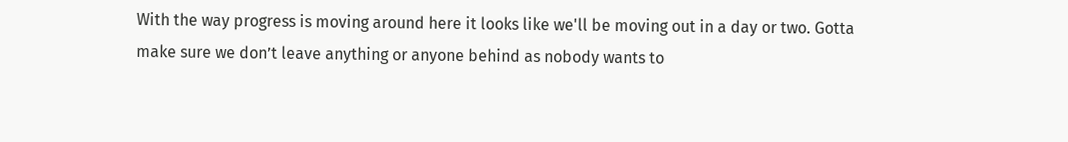With the way progress is moving around here it looks like we'll be moving out in a day or two. Gotta make sure we don’t leave anything or anyone behind as nobody wants to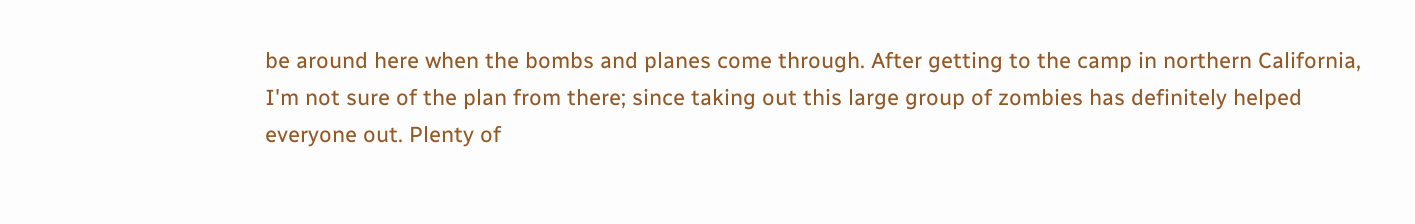be around here when the bombs and planes come through. After getting to the camp in northern California, I'm not sure of the plan from there; since taking out this large group of zombies has definitely helped everyone out. Plenty of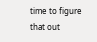time to figure that out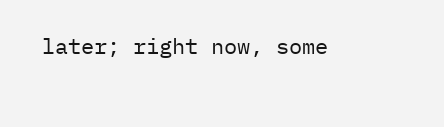later; right now, some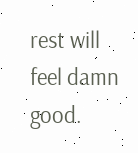rest will feel damn good.